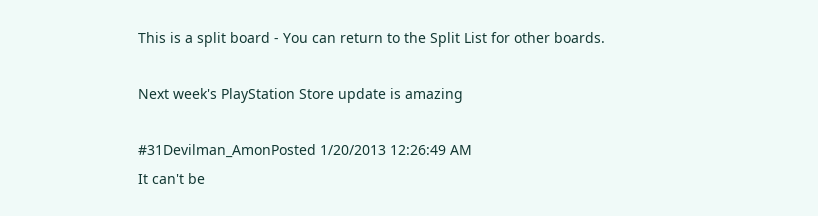This is a split board - You can return to the Split List for other boards.

Next week's PlayStation Store update is amazing

#31Devilman_AmonPosted 1/20/2013 12:26:49 AM
It can't be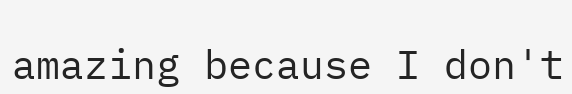amazing because I don't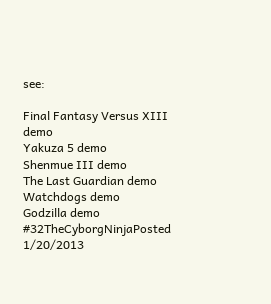see:

Final Fantasy Versus XIII demo
Yakuza 5 demo
Shenmue III demo
The Last Guardian demo
Watchdogs demo
Godzilla demo
#32TheCyborgNinjaPosted 1/20/2013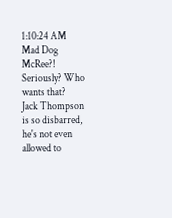1:10:24 AM
Mad Dog McRee?! Seriously? Who wants that?
Jack Thompson is so disbarred, he's not even allowed to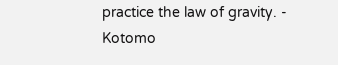practice the law of gravity. - Kotomo